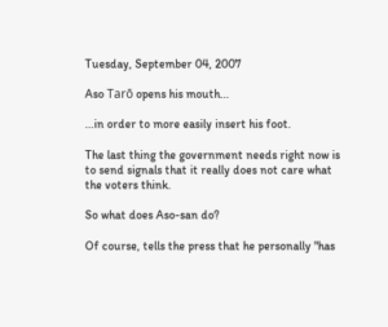Tuesday, September 04, 2007

Aso Tarō opens his mouth...

...in order to more easily insert his foot.

The last thing the government needs right now is to send signals that it really does not care what the voters think.

So what does Aso-san do?

Of course, tells the press that he personally "has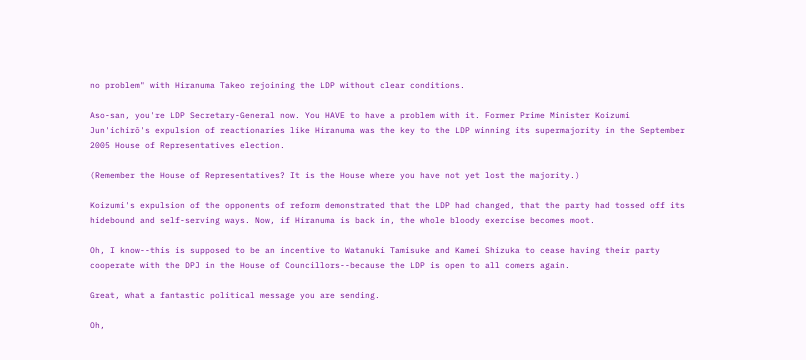no problem" with Hiranuma Takeo rejoining the LDP without clear conditions.

Aso-san, you're LDP Secretary-General now. You HAVE to have a problem with it. Former Prime Minister Koizumi Jun'ichirō's expulsion of reactionaries like Hiranuma was the key to the LDP winning its supermajority in the September 2005 House of Representatives election.

(Remember the House of Representatives? It is the House where you have not yet lost the majority.)

Koizumi's expulsion of the opponents of reform demonstrated that the LDP had changed, that the party had tossed off its hidebound and self-serving ways. Now, if Hiranuma is back in, the whole bloody exercise becomes moot.

Oh, I know--this is supposed to be an incentive to Watanuki Tamisuke and Kamei Shizuka to cease having their party cooperate with the DPJ in the House of Councillors--because the LDP is open to all comers again.

Great, what a fantastic political message you are sending.

Oh,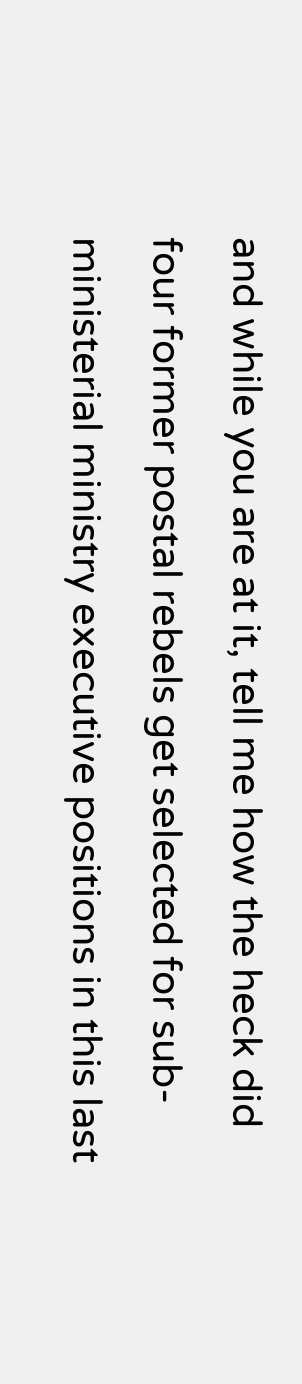and while you are at it, tell me how the heck did four former postal rebels get selected for sub-ministerial ministry executive positions in this last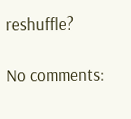reshuffle?

No comments: